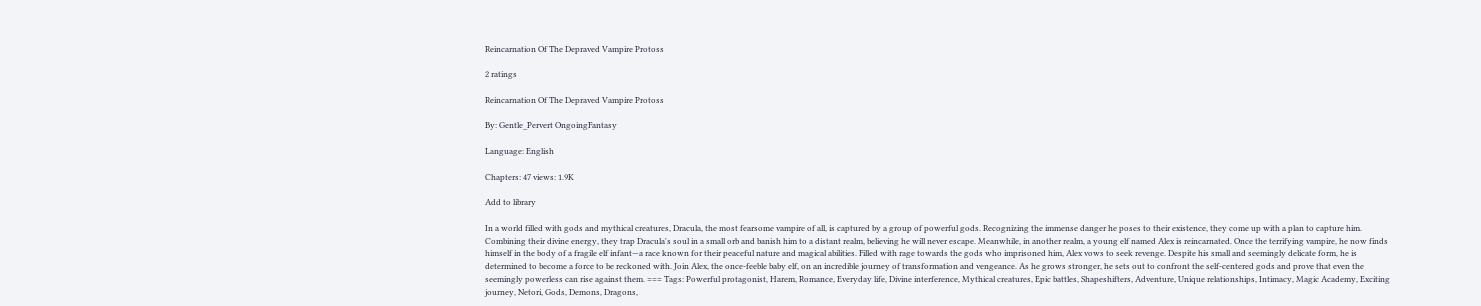Reincarnation Of The Depraved Vampire Protoss

2 ratings

Reincarnation Of The Depraved Vampire Protoss

By: Gentle_Pervert OngoingFantasy

Language: English

Chapters: 47 views: 1.9K

Add to library

In a world filled with gods and mythical creatures, Dracula, the most fearsome vampire of all, is captured by a group of powerful gods. Recognizing the immense danger he poses to their existence, they come up with a plan to capture him. Combining their divine energy, they trap Dracula's soul in a small orb and banish him to a distant realm, believing he will never escape. Meanwhile, in another realm, a young elf named Alex is reincarnated. Once the terrifying vampire, he now finds himself in the body of a fragile elf infant—a race known for their peaceful nature and magical abilities. Filled with rage towards the gods who imprisoned him, Alex vows to seek revenge. Despite his small and seemingly delicate form, he is determined to become a force to be reckoned with. Join Alex, the once-feeble baby elf, on an incredible journey of transformation and vengeance. As he grows stronger, he sets out to confront the self-centered gods and prove that even the seemingly powerless can rise against them. === Tags: Powerful protagonist, Harem, Romance, Everyday life, Divine interference, Mythical creatures, Epic battles, Shapeshifters, Adventure, Unique relationships, Intimacy, Magic Academy, Exciting journey, Netori, Gods, Demons, Dragons,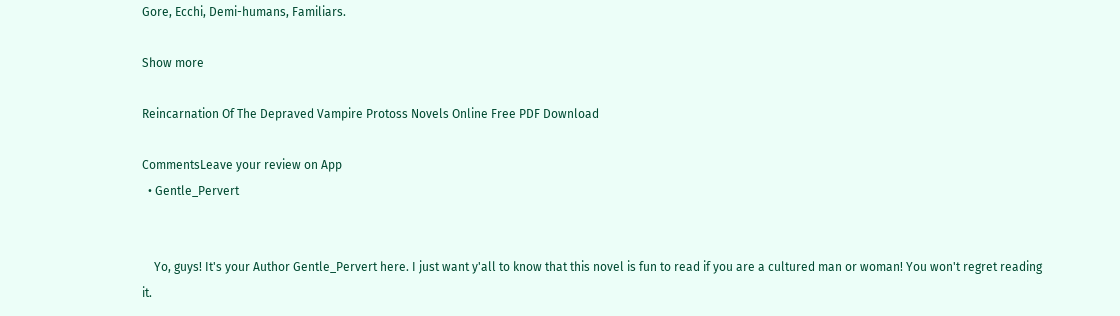Gore, Ecchi, Demi-humans, Familiars.

Show more

Reincarnation Of The Depraved Vampire Protoss Novels Online Free PDF Download

CommentsLeave your review on App
  • Gentle_Pervert


    Yo, guys! It's your Author Gentle_Pervert here. I just want y'all to know that this novel is fun to read if you are a cultured man or woman! You won't regret reading it.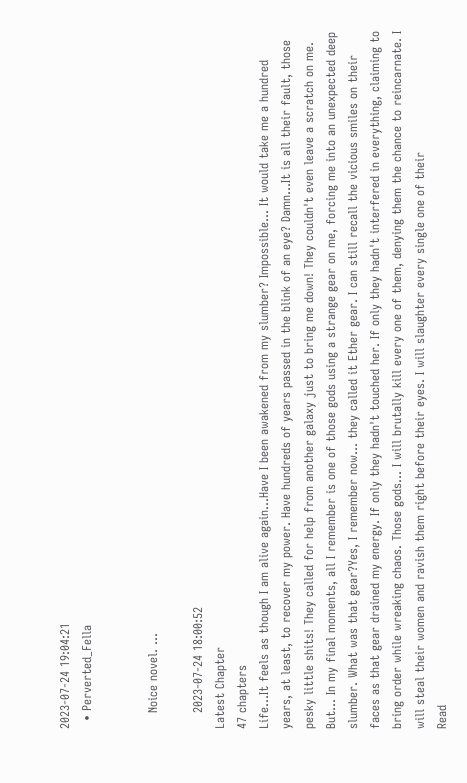2023-07-24 19:04:21
  • Perverted_Fella


    Noice novel. ...

    2023-07-24 18:00:52
Latest Chapter
47 chapters
Life...It feels as though I am alive again...Have I been awakened from my slumber? Impossible... It would take me a hundred years, at least, to recover my power. Have hundreds of years passed in the blink of an eye? Damn...It is all their fault, those pesky little shits! They called for help from another galaxy just to bring me down! They couldn't even leave a scratch on me. But... In my final moments, all I remember is one of those gods using a strange gear on me, forcing me into an unexpected deep slumber. What was that gear?Yes, I remember now... they called it Ether gear. I can still recall the vicious smiles on their faces as that gear drained my energy. If only they hadn't touched her. If only they hadn't interfered in everything, claiming to bring order while wreaking chaos. Those gods... I will brutally kill every one of them, denying them the chance to reincarnate. I will steal their women and ravish them right before their eyes. I will slaughter every single one of their
Read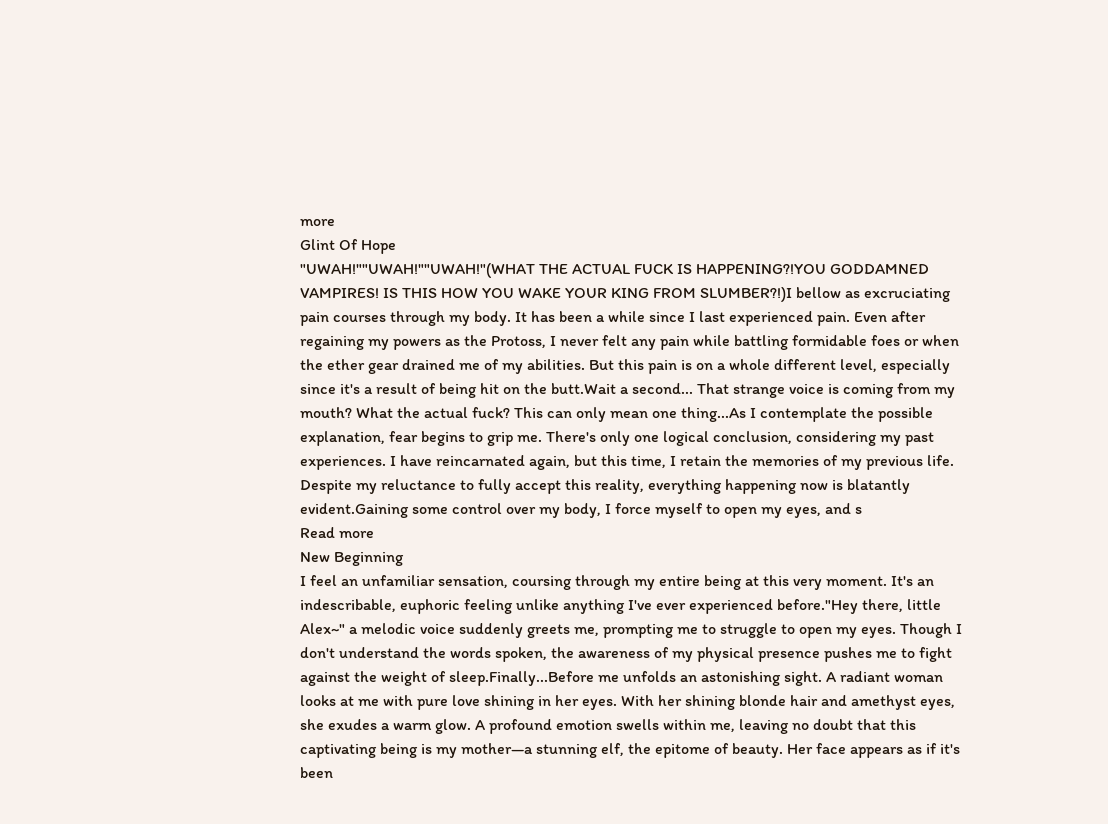more
Glint Of Hope
"UWAH!""UWAH!""UWAH!"(WHAT THE ACTUAL FUCK IS HAPPENING?!YOU GODDAMNED VAMPIRES! IS THIS HOW YOU WAKE YOUR KING FROM SLUMBER?!)I bellow as excruciating pain courses through my body. It has been a while since I last experienced pain. Even after regaining my powers as the Protoss, I never felt any pain while battling formidable foes or when the ether gear drained me of my abilities. But this pain is on a whole different level, especially since it's a result of being hit on the butt.Wait a second... That strange voice is coming from my mouth? What the actual fuck? This can only mean one thing...As I contemplate the possible explanation, fear begins to grip me. There's only one logical conclusion, considering my past experiences. I have reincarnated again, but this time, I retain the memories of my previous life. Despite my reluctance to fully accept this reality, everything happening now is blatantly evident.Gaining some control over my body, I force myself to open my eyes, and s
Read more
New Beginning
I feel an unfamiliar sensation, coursing through my entire being at this very moment. It's an indescribable, euphoric feeling unlike anything I've ever experienced before."Hey there, little Alex~" a melodic voice suddenly greets me, prompting me to struggle to open my eyes. Though I don't understand the words spoken, the awareness of my physical presence pushes me to fight against the weight of sleep.Finally...Before me unfolds an astonishing sight. A radiant woman looks at me with pure love shining in her eyes. With her shining blonde hair and amethyst eyes, she exudes a warm glow. A profound emotion swells within me, leaving no doubt that this captivating being is my mother—a stunning elf, the epitome of beauty. Her face appears as if it's been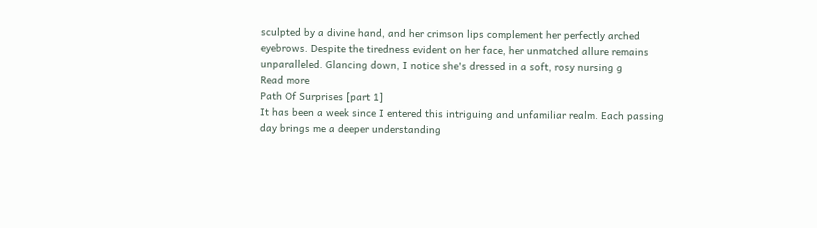sculpted by a divine hand, and her crimson lips complement her perfectly arched eyebrows. Despite the tiredness evident on her face, her unmatched allure remains unparalleled. Glancing down, I notice she's dressed in a soft, rosy nursing g
Read more
Path Of Surprises [part 1]
It has been a week since I entered this intriguing and unfamiliar realm. Each passing day brings me a deeper understanding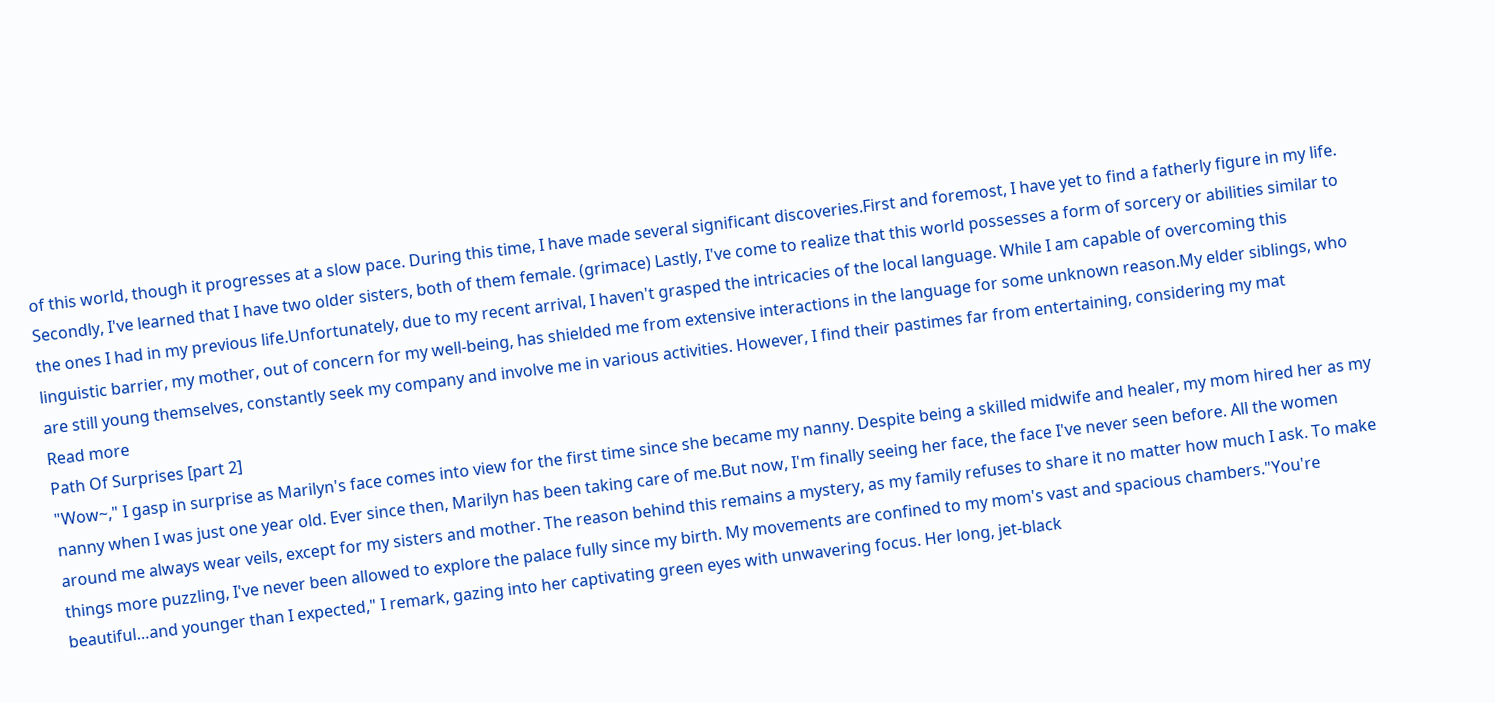of this world, though it progresses at a slow pace. During this time, I have made several significant discoveries.First and foremost, I have yet to find a fatherly figure in my life. Secondly, I've learned that I have two older sisters, both of them female. (grimace) Lastly, I've come to realize that this world possesses a form of sorcery or abilities similar to the ones I had in my previous life.Unfortunately, due to my recent arrival, I haven't grasped the intricacies of the local language. While I am capable of overcoming this linguistic barrier, my mother, out of concern for my well-being, has shielded me from extensive interactions in the language for some unknown reason.My elder siblings, who are still young themselves, constantly seek my company and involve me in various activities. However, I find their pastimes far from entertaining, considering my mat
Read more
Path Of Surprises [part 2]
"Wow~," I gasp in surprise as Marilyn's face comes into view for the first time since she became my nanny. Despite being a skilled midwife and healer, my mom hired her as my nanny when I was just one year old. Ever since then, Marilyn has been taking care of me.But now, I'm finally seeing her face, the face I've never seen before. All the women around me always wear veils, except for my sisters and mother. The reason behind this remains a mystery, as my family refuses to share it no matter how much I ask. To make things more puzzling, I've never been allowed to explore the palace fully since my birth. My movements are confined to my mom's vast and spacious chambers."You're beautiful…and younger than I expected," I remark, gazing into her captivating green eyes with unwavering focus. Her long, jet-black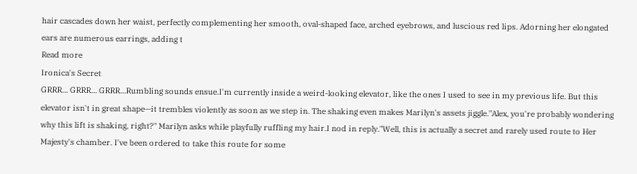hair cascades down her waist, perfectly complementing her smooth, oval-shaped face, arched eyebrows, and luscious red lips. Adorning her elongated ears are numerous earrings, adding t
Read more
Ironica's Secret
GRRR... GRRR... GRRR...Rumbling sounds ensue.I'm currently inside a weird-looking elevator, like the ones I used to see in my previous life. But this elevator isn't in great shape—it trembles violently as soon as we step in. The shaking even makes Marilyn's assets jiggle."Alex, you're probably wondering why this lift is shaking, right?" Marilyn asks while playfully ruffling my hair.I nod in reply."Well, this is actually a secret and rarely used route to Her Majesty's chamber. I've been ordered to take this route for some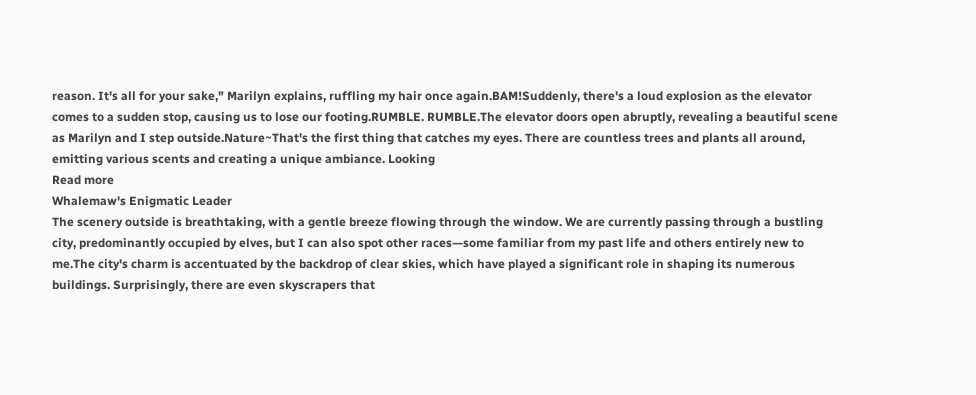reason. It's all for your sake," Marilyn explains, ruffling my hair once again.BAM!Suddenly, there's a loud explosion as the elevator comes to a sudden stop, causing us to lose our footing.RUMBLE. RUMBLE.The elevator doors open abruptly, revealing a beautiful scene as Marilyn and I step outside.Nature~That's the first thing that catches my eyes. There are countless trees and plants all around, emitting various scents and creating a unique ambiance. Looking
Read more
Whalemaw's Enigmatic Leader
The scenery outside is breathtaking, with a gentle breeze flowing through the window. We are currently passing through a bustling city, predominantly occupied by elves, but I can also spot other races—some familiar from my past life and others entirely new to me.The city's charm is accentuated by the backdrop of clear skies, which have played a significant role in shaping its numerous buildings. Surprisingly, there are even skyscrapers that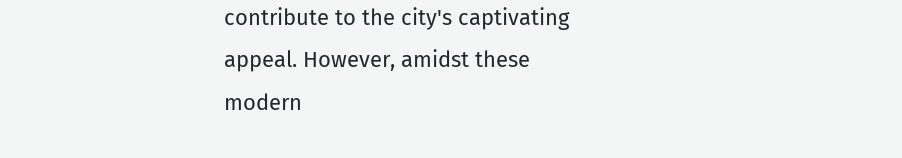contribute to the city's captivating appeal. However, amidst these modern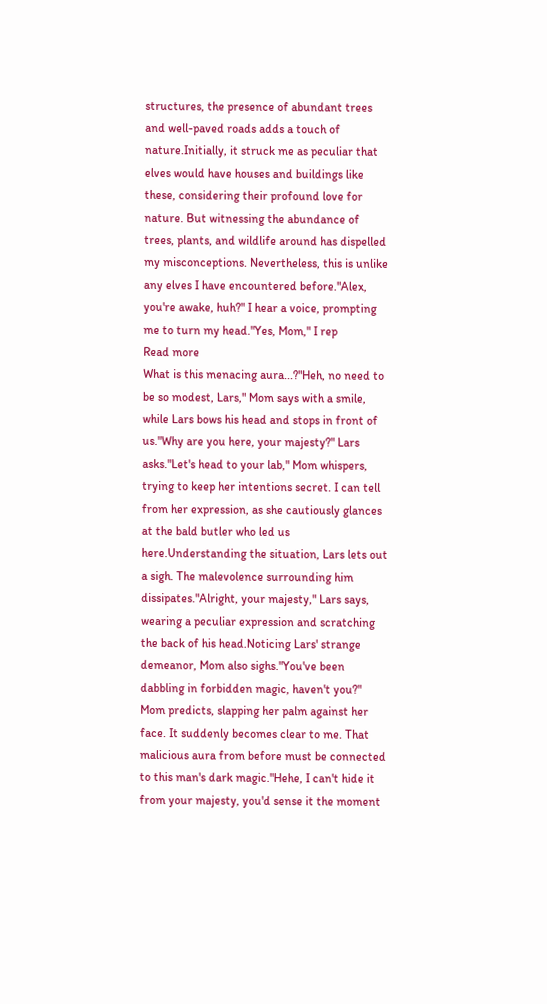structures, the presence of abundant trees and well-paved roads adds a touch of nature.Initially, it struck me as peculiar that elves would have houses and buildings like these, considering their profound love for nature. But witnessing the abundance of trees, plants, and wildlife around has dispelled my misconceptions. Nevertheless, this is unlike any elves I have encountered before."Alex, you're awake, huh?" I hear a voice, prompting me to turn my head."Yes, Mom," I rep
Read more
What is this menacing aura...?"Heh, no need to be so modest, Lars," Mom says with a smile, while Lars bows his head and stops in front of us."Why are you here, your majesty?" Lars asks."Let's head to your lab," Mom whispers, trying to keep her intentions secret. I can tell from her expression, as she cautiously glances at the bald butler who led us here.Understanding the situation, Lars lets out a sigh. The malevolence surrounding him dissipates."Alright, your majesty," Lars says, wearing a peculiar expression and scratching the back of his head.Noticing Lars' strange demeanor, Mom also sighs."You've been dabbling in forbidden magic, haven't you?" Mom predicts, slapping her palm against her face. It suddenly becomes clear to me. That malicious aura from before must be connected to this man's dark magic."Hehe, I can't hide it from your majesty, you'd sense it the moment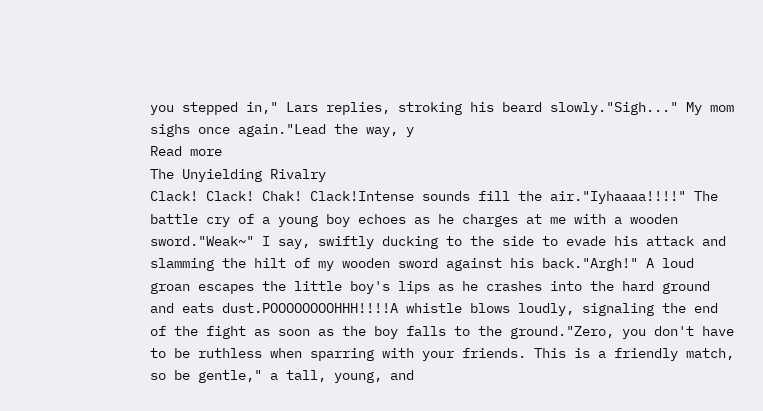you stepped in," Lars replies, stroking his beard slowly."Sigh..." My mom sighs once again."Lead the way, y
Read more
The Unyielding Rivalry
Clack! Clack! Chak! Clack!Intense sounds fill the air."Iyhaaaa!!!!" The battle cry of a young boy echoes as he charges at me with a wooden sword."Weak~" I say, swiftly ducking to the side to evade his attack and slamming the hilt of my wooden sword against his back."Argh!" A loud groan escapes the little boy's lips as he crashes into the hard ground and eats dust.POOOOOOOOHHH!!!!A whistle blows loudly, signaling the end of the fight as soon as the boy falls to the ground."Zero, you don't have to be ruthless when sparring with your friends. This is a friendly match, so be gentle," a tall, young, and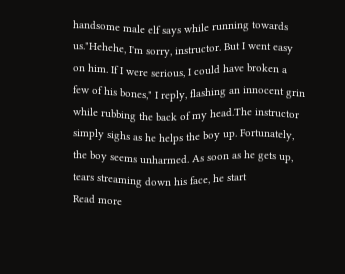handsome male elf says while running towards us."Hehehe, I'm sorry, instructor. But I went easy on him. If I were serious, I could have broken a few of his bones," I reply, flashing an innocent grin while rubbing the back of my head.The instructor simply sighs as he helps the boy up. Fortunately, the boy seems unharmed. As soon as he gets up, tears streaming down his face, he start
Read more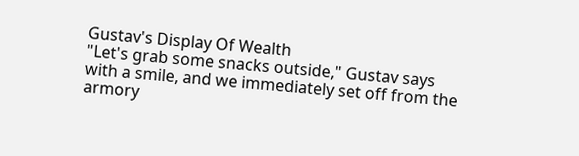Gustav's Display Of Wealth
"Let's grab some snacks outside," Gustav says with a smile, and we immediately set off from the armory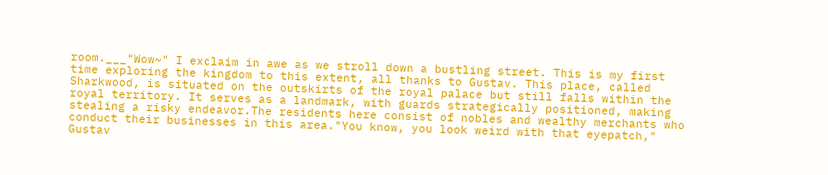room.___"Wow~" I exclaim in awe as we stroll down a bustling street. This is my first time exploring the kingdom to this extent, all thanks to Gustav. This place, called Sharkwood, is situated on the outskirts of the royal palace but still falls within the royal territory. It serves as a landmark, with guards strategically positioned, making stealing a risky endeavor.The residents here consist of nobles and wealthy merchants who conduct their businesses in this area."You know, you look weird with that eyepatch," Gustav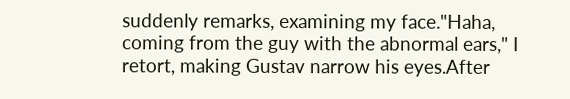suddenly remarks, examining my face."Haha, coming from the guy with the abnormal ears," I retort, making Gustav narrow his eyes.After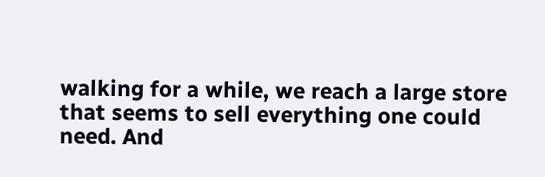walking for a while, we reach a large store that seems to sell everything one could need. And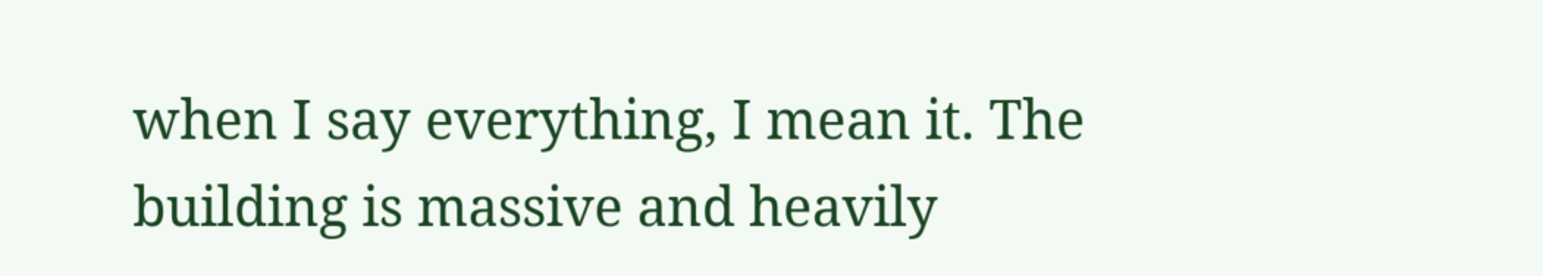when I say everything, I mean it. The building is massive and heavily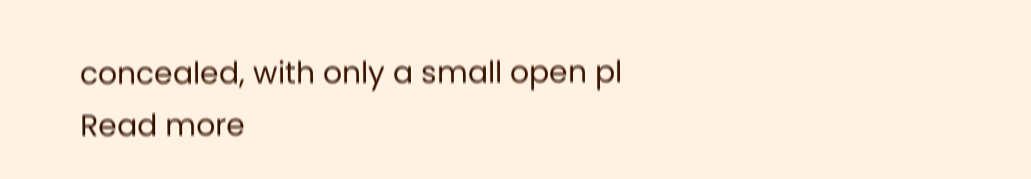concealed, with only a small open pl
Read more